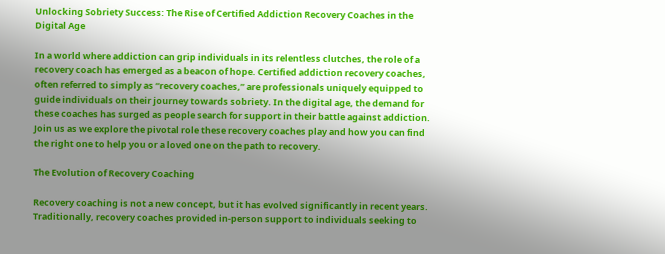Unlocking Sobriety Success: The Rise of Certified Addiction Recovery Coaches in the Digital Age

In a world where addiction can grip individuals in its relentless clutches, the role of a recovery coach has emerged as a beacon of hope. Certified addiction recovery coaches, often referred to simply as “recovery coaches,” are professionals uniquely equipped to guide individuals on their journey towards sobriety. In the digital age, the demand for these coaches has surged as people search for support in their battle against addiction. Join us as we explore the pivotal role these recovery coaches play and how you can find the right one to help you or a loved one on the path to recovery.

The Evolution of Recovery Coaching

Recovery coaching is not a new concept, but it has evolved significantly in recent years. Traditionally, recovery coaches provided in-person support to individuals seeking to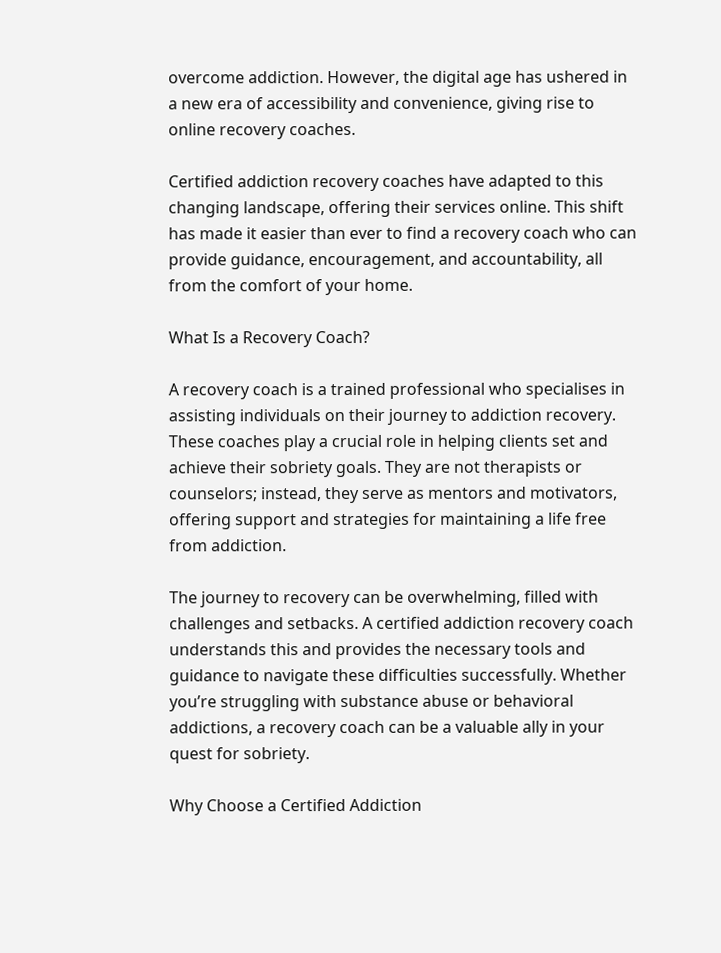overcome addiction. However, the digital age has ushered in a new era of accessibility and convenience, giving rise to online recovery coaches.

Certified addiction recovery coaches have adapted to this changing landscape, offering their services online. This shift has made it easier than ever to find a recovery coach who can provide guidance, encouragement, and accountability, all from the comfort of your home.

What Is a Recovery Coach?

A recovery coach is a trained professional who specialises in assisting individuals on their journey to addiction recovery. These coaches play a crucial role in helping clients set and achieve their sobriety goals. They are not therapists or counselors; instead, they serve as mentors and motivators, offering support and strategies for maintaining a life free from addiction.

The journey to recovery can be overwhelming, filled with challenges and setbacks. A certified addiction recovery coach understands this and provides the necessary tools and guidance to navigate these difficulties successfully. Whether you’re struggling with substance abuse or behavioral addictions, a recovery coach can be a valuable ally in your quest for sobriety.

Why Choose a Certified Addiction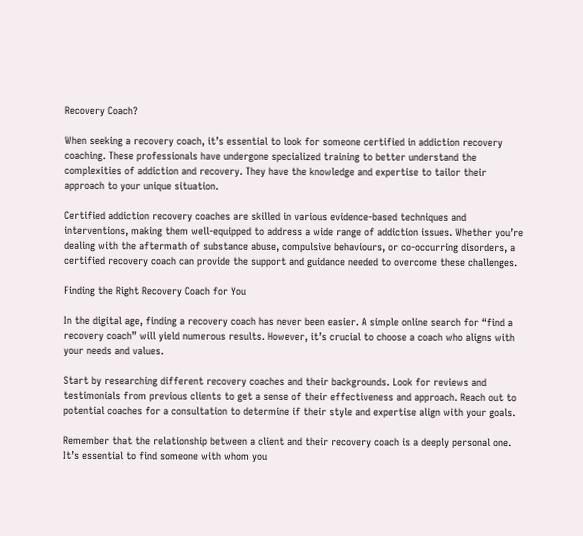Recovery Coach?

When seeking a recovery coach, it’s essential to look for someone certified in addiction recovery coaching. These professionals have undergone specialized training to better understand the complexities of addiction and recovery. They have the knowledge and expertise to tailor their approach to your unique situation.

Certified addiction recovery coaches are skilled in various evidence-based techniques and interventions, making them well-equipped to address a wide range of addiction issues. Whether you’re dealing with the aftermath of substance abuse, compulsive behaviours, or co-occurring disorders, a certified recovery coach can provide the support and guidance needed to overcome these challenges.

Finding the Right Recovery Coach for You

In the digital age, finding a recovery coach has never been easier. A simple online search for “find a recovery coach” will yield numerous results. However, it’s crucial to choose a coach who aligns with your needs and values.

Start by researching different recovery coaches and their backgrounds. Look for reviews and testimonials from previous clients to get a sense of their effectiveness and approach. Reach out to potential coaches for a consultation to determine if their style and expertise align with your goals.

Remember that the relationship between a client and their recovery coach is a deeply personal one. It’s essential to find someone with whom you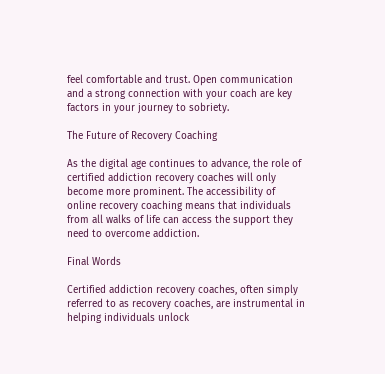feel comfortable and trust. Open communication and a strong connection with your coach are key factors in your journey to sobriety.

The Future of Recovery Coaching

As the digital age continues to advance, the role of certified addiction recovery coaches will only become more prominent. The accessibility of online recovery coaching means that individuals from all walks of life can access the support they need to overcome addiction.

Final Words

Certified addiction recovery coaches, often simply referred to as recovery coaches, are instrumental in helping individuals unlock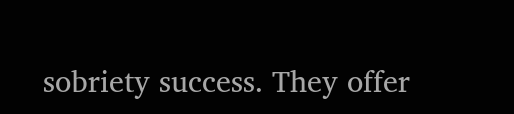sobriety success. They offer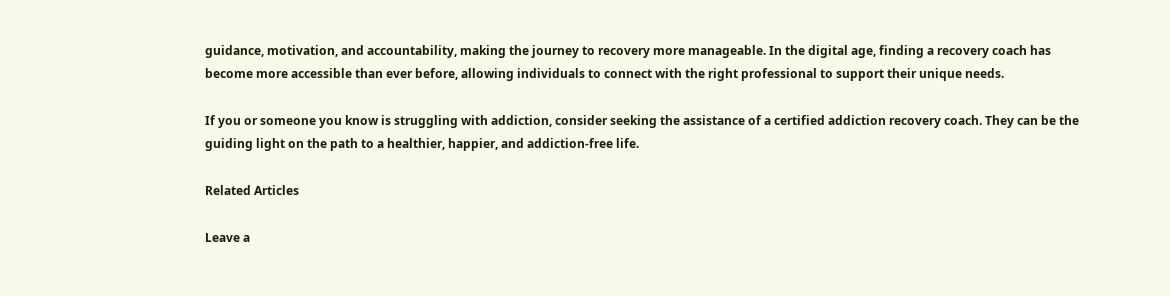guidance, motivation, and accountability, making the journey to recovery more manageable. In the digital age, finding a recovery coach has become more accessible than ever before, allowing individuals to connect with the right professional to support their unique needs.

If you or someone you know is struggling with addiction, consider seeking the assistance of a certified addiction recovery coach. They can be the guiding light on the path to a healthier, happier, and addiction-free life.

Related Articles

Leave a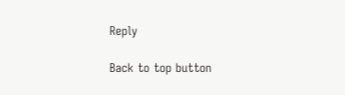Reply

Back to top button